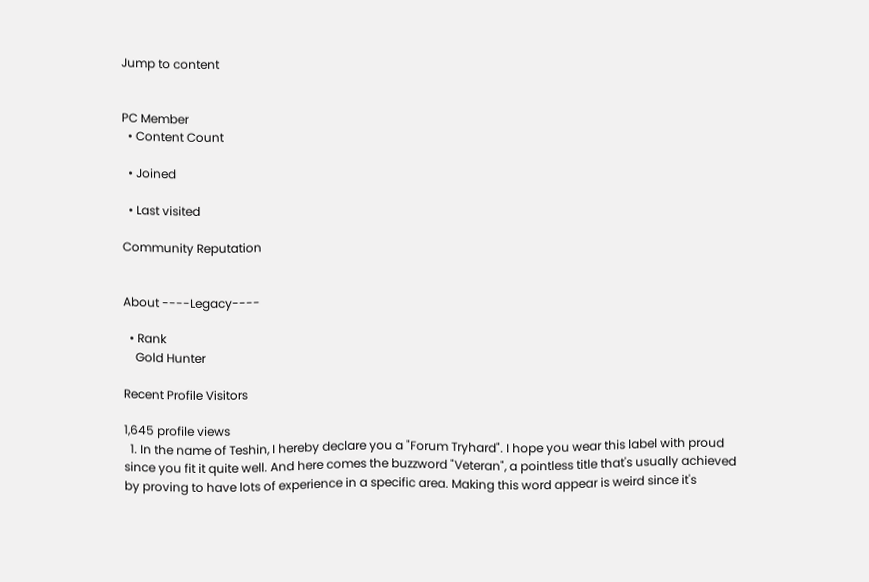Jump to content


PC Member
  • Content Count

  • Joined

  • Last visited

Community Reputation


About ----Legacy----

  • Rank
    Gold Hunter

Recent Profile Visitors

1,645 profile views
  1. In the name of Teshin, I hereby declare you a "Forum Tryhard". I hope you wear this label with proud since you fit it quite well. And here comes the buzzword "Veteran", a pointless title that's usually achieved by proving to have lots of experience in a specific area. Making this word appear is weird since it's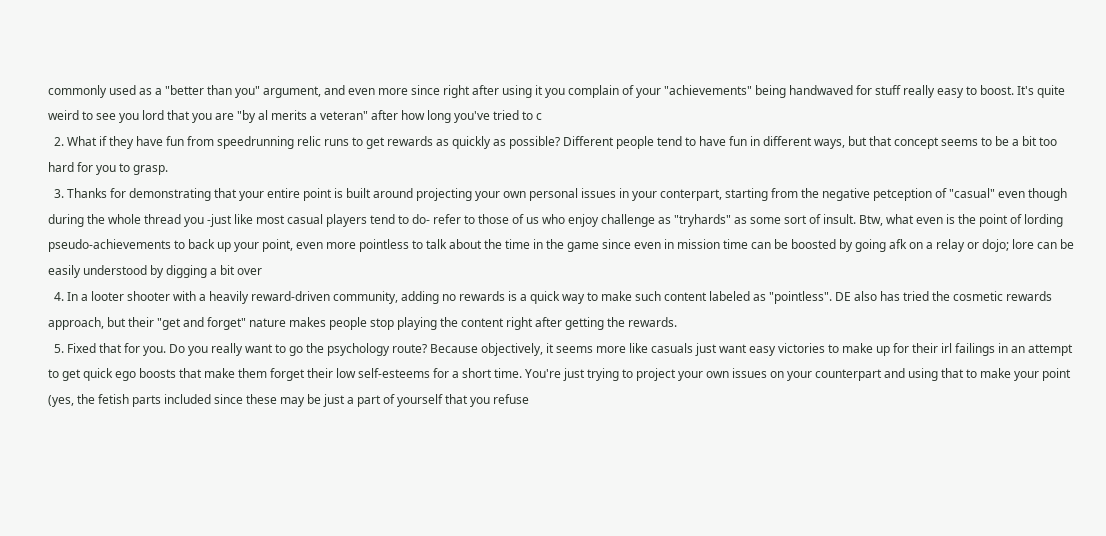commonly used as a "better than you" argument, and even more since right after using it you complain of your "achievements" being handwaved for stuff really easy to boost. It's quite weird to see you lord that you are "by al merits a veteran" after how long you've tried to c
  2. What if they have fun from speedrunning relic runs to get rewards as quickly as possible? Different people tend to have fun in different ways, but that concept seems to be a bit too hard for you to grasp.
  3. Thanks for demonstrating that your entire point is built around projecting your own personal issues in your conterpart, starting from the negative petception of "casual" even though during the whole thread you -just like most casual players tend to do- refer to those of us who enjoy challenge as "tryhards" as some sort of insult. Btw, what even is the point of lording pseudo-achievements to back up your point, even more pointless to talk about the time in the game since even in mission time can be boosted by going afk on a relay or dojo; lore can be easily understood by digging a bit over
  4. In a looter shooter with a heavily reward-driven community, adding no rewards is a quick way to make such content labeled as "pointless". DE also has tried the cosmetic rewards approach, but their "get and forget" nature makes people stop playing the content right after getting the rewards.
  5. Fixed that for you. Do you really want to go the psychology route? Because objectively, it seems more like casuals just want easy victories to make up for their irl failings in an attempt to get quick ego boosts that make them forget their low self-esteems for a short time. You're just trying to project your own issues on your counterpart and using that to make your point (yes, the fetish parts included since these may be just a part of yourself that you refuse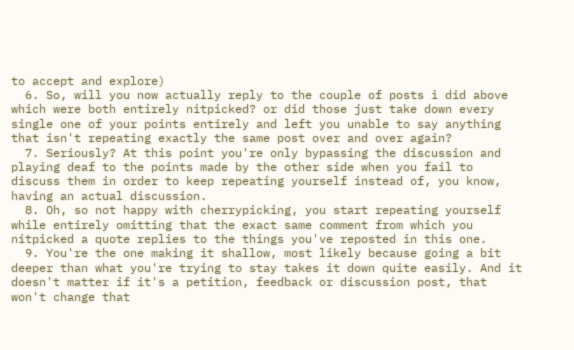to accept and explore)
  6. So, will you now actually reply to the couple of posts i did above which were both entirely nitpicked? or did those just take down every single one of your points entirely and left you unable to say anything that isn't repeating exactly the same post over and over again?
  7. Seriously? At this point you're only bypassing the discussion and playing deaf to the points made by the other side when you fail to discuss them in order to keep repeating yourself instead of, you know, having an actual discussion.
  8. Oh, so not happy with cherrypicking, you start repeating yourself while entirely omitting that the exact same comment from which you nitpicked a quote replies to the things you've reposted in this one.
  9. You're the one making it shallow, most likely because going a bit deeper than what you're trying to stay takes it down quite easily. And it doesn't matter if it's a petition, feedback or discussion post, that won't change that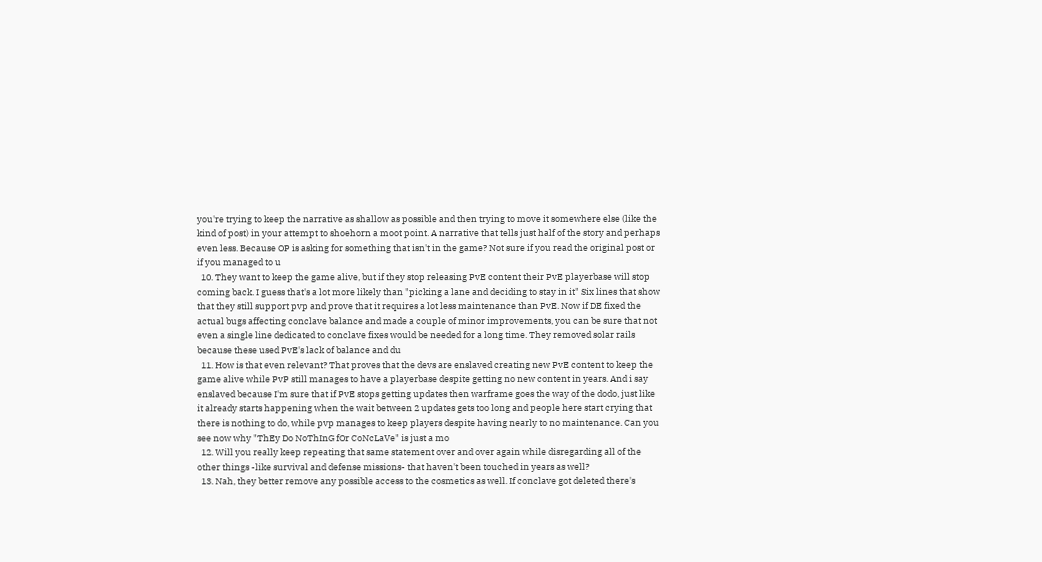you're trying to keep the narrative as shallow as possible and then trying to move it somewhere else (like the kind of post) in your attempt to shoehorn a moot point. A narrative that tells just half of the story and perhaps even less. Because OP is asking for something that isn't in the game? Not sure if you read the original post or if you managed to u
  10. They want to keep the game alive, but if they stop releasing PvE content their PvE playerbase will stop coming back. I guess that's a lot more likely than "picking a lane and deciding to stay in it" Six lines that show that they still support pvp and prove that it requires a lot less maintenance than PvE. Now if DE fixed the actual bugs affecting conclave balance and made a couple of minor improvements, you can be sure that not even a single line dedicated to conclave fixes would be needed for a long time. They removed solar rails because these used PvE's lack of balance and du
  11. How is that even relevant? That proves that the devs are enslaved creating new PvE content to keep the game alive while PvP still manages to have a playerbase despite getting no new content in years. And i say enslaved because I'm sure that if PvE stops getting updates then warframe goes the way of the dodo, just like it already starts happening when the wait between 2 updates gets too long and people here start crying that there is nothing to do, while pvp manages to keep players despite having nearly to no maintenance. Can you see now why "ThEy Do NoThInG fOr CoNcLaVe" is just a mo
  12. Will you really keep repeating that same statement over and over again while disregarding all of the other things -like survival and defense missions- that haven't been touched in years as well?
  13. Nah, they better remove any possible access to the cosmetics as well. If conclave got deleted there's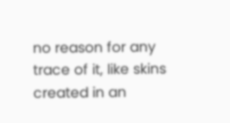no reason for any trace of it, like skins created in an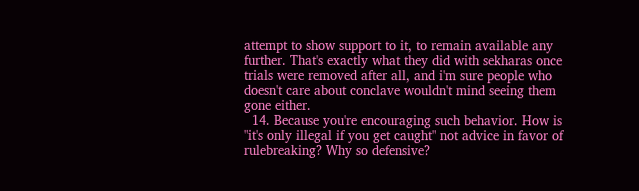attempt to show support to it, to remain available any further. That's exactly what they did with sekharas once trials were removed after all, and i'm sure people who doesn't care about conclave wouldn't mind seeing them gone either.
  14. Because you're encouraging such behavior. How is "it's only illegal if you get caught" not advice in favor of rulebreaking? Why so defensive?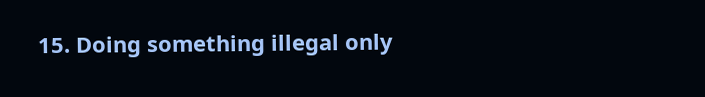15. Doing something illegal only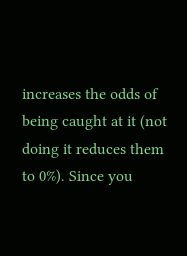increases the odds of being caught at it (not doing it reduces them to 0%). Since you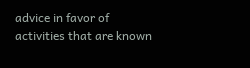advice in favor of activities that are known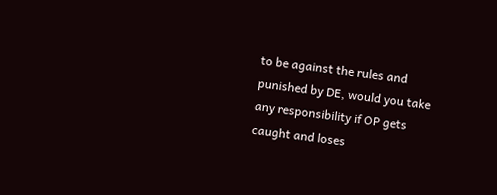to be against the rules and punished by DE, would you take any responsibility if OP gets caught and loses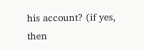his account? (if yes, then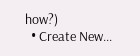how?)
  • Create New...